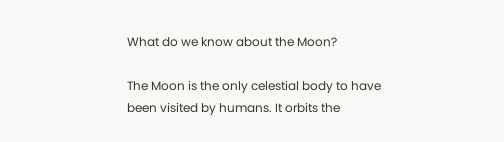What do we know about the Moon?

The Moon is the only celestial body to have been visited by humans. It orbits the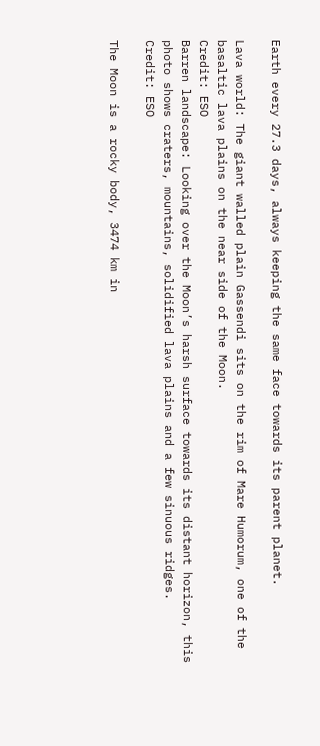Earth every 27.3 days, always keeping the same face towards its parent planet.

Lava world: The giant walled plain Gassendi sits on the rim of Mare Humorum, one of the basaltic lava plains on the near side of the Moon.
Credit: ESO
Barren landscape: Looking over the Moon’s harsh surface towards its distant horizon, this photo shows craters, mountains, solidified lava plains and a few sinuous ridges.
Credit: ESO

The Moon is a rocky body, 3474 km in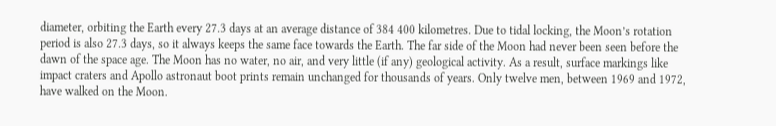diameter, orbiting the Earth every 27.3 days at an average distance of 384 400 kilometres. Due to tidal locking, the Moon’s rotation period is also 27.3 days, so it always keeps the same face towards the Earth. The far side of the Moon had never been seen before the dawn of the space age. The Moon has no water, no air, and very little (if any) geological activity. As a result, surface markings like impact craters and Apollo astronaut boot prints remain unchanged for thousands of years. Only twelve men, between 1969 and 1972, have walked on the Moon.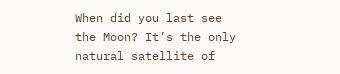When did you last see the Moon? It’s the only natural satellite of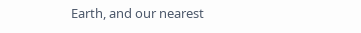Earth, and our nearest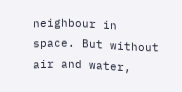neighbour in space. But without air and water,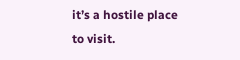it’s a hostile place to visit.